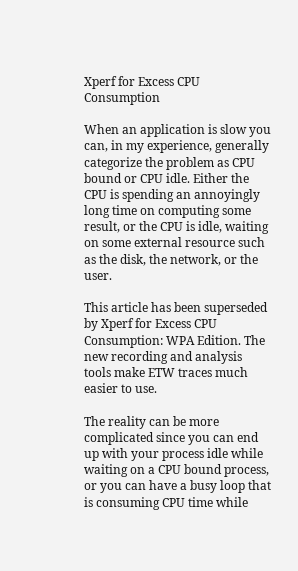Xperf for Excess CPU Consumption

When an application is slow you can, in my experience, generally categorize the problem as CPU bound or CPU idle. Either the CPU is spending an annoyingly long time on computing some result, or the CPU is idle, waiting on some external resource such as the disk, the network, or the user.

This article has been superseded by Xperf for Excess CPU Consumption: WPA Edition. The new recording and analysis tools make ETW traces much easier to use.

The reality can be more complicated since you can end up with your process idle while waiting on a CPU bound process, or you can have a busy loop that is consuming CPU time while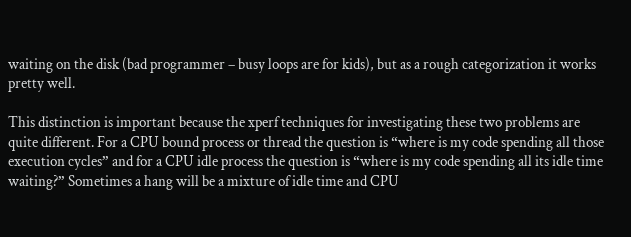waiting on the disk (bad programmer – busy loops are for kids), but as a rough categorization it works pretty well.

This distinction is important because the xperf techniques for investigating these two problems are quite different. For a CPU bound process or thread the question is “where is my code spending all those execution cycles” and for a CPU idle process the question is “where is my code spending all its idle time waiting?” Sometimes a hang will be a mixture of idle time and CPU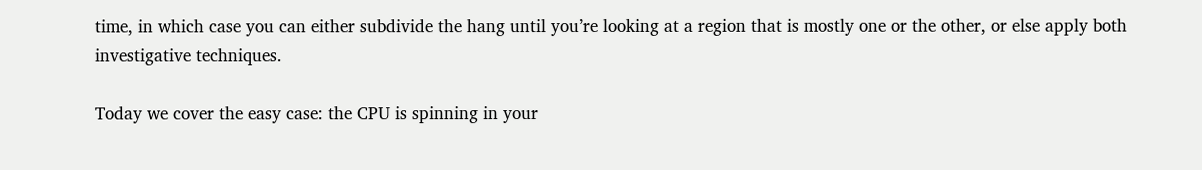time, in which case you can either subdivide the hang until you’re looking at a region that is mostly one or the other, or else apply both investigative techniques.

Today we cover the easy case: the CPU is spinning in your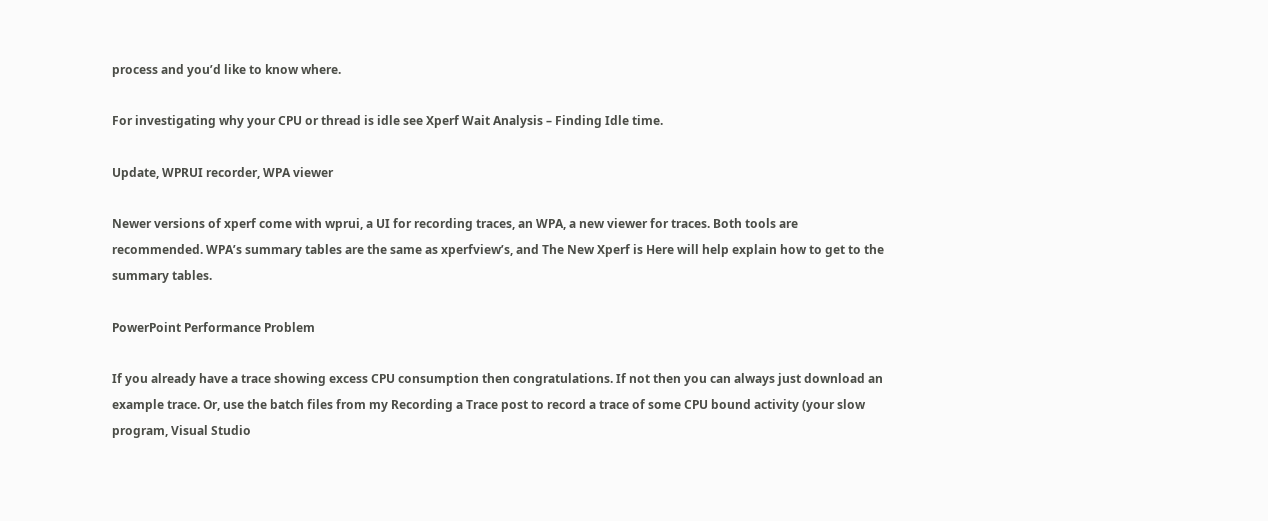process and you’d like to know where.

For investigating why your CPU or thread is idle see Xperf Wait Analysis – Finding Idle time.

Update, WPRUI recorder, WPA viewer

Newer versions of xperf come with wprui, a UI for recording traces, an WPA, a new viewer for traces. Both tools are recommended. WPA’s summary tables are the same as xperfview’s, and The New Xperf is Here will help explain how to get to the summary tables.

PowerPoint Performance Problem

If you already have a trace showing excess CPU consumption then congratulations. If not then you can always just download an example trace. Or, use the batch files from my Recording a Trace post to record a trace of some CPU bound activity (your slow program, Visual Studio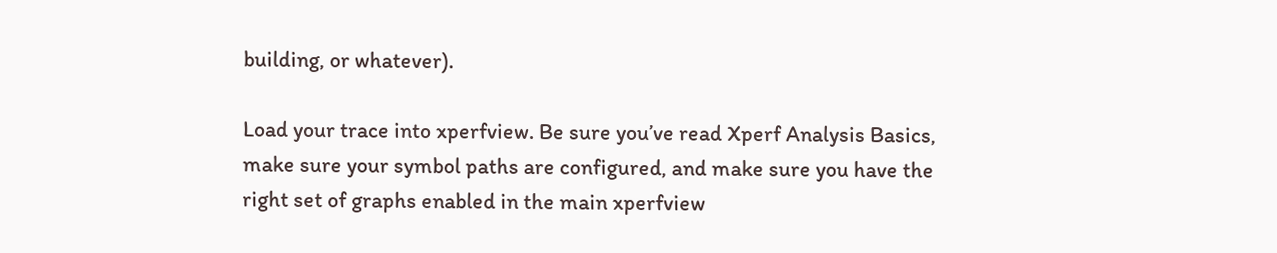building, or whatever).

Load your trace into xperfview. Be sure you’ve read Xperf Analysis Basics, make sure your symbol paths are configured, and make sure you have the right set of graphs enabled in the main xperfview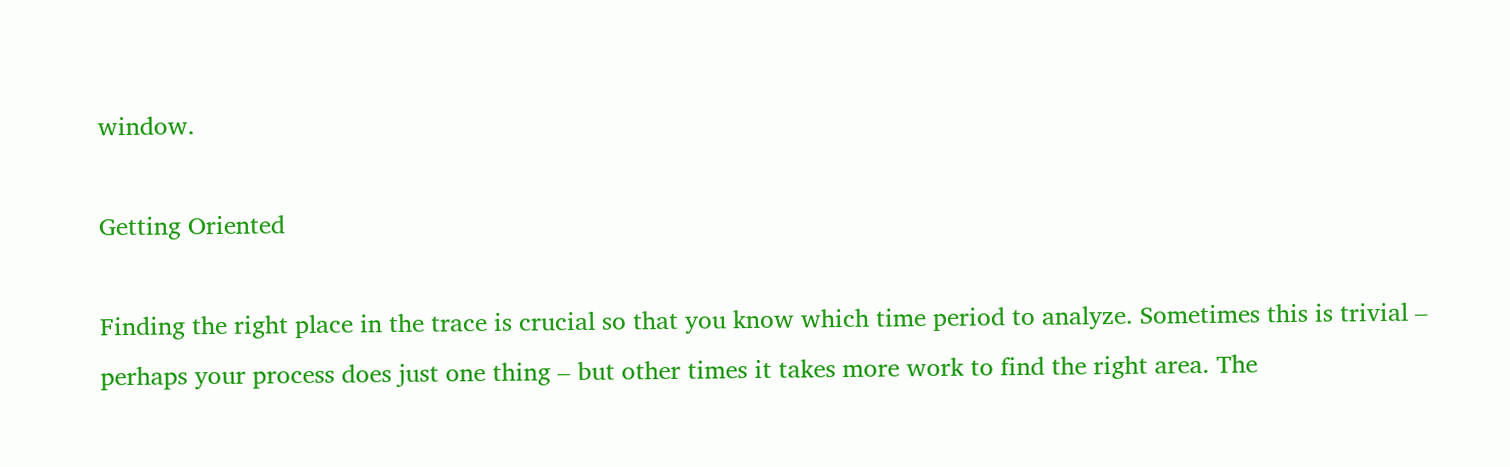window.

Getting Oriented

Finding the right place in the trace is crucial so that you know which time period to analyze. Sometimes this is trivial – perhaps your process does just one thing – but other times it takes more work to find the right area. The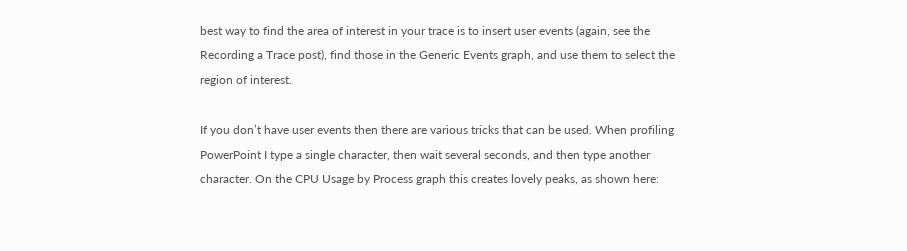best way to find the area of interest in your trace is to insert user events (again, see the Recording a Trace post), find those in the Generic Events graph, and use them to select the region of interest.

If you don’t have user events then there are various tricks that can be used. When profiling PowerPoint I type a single character, then wait several seconds, and then type another character. On the CPU Usage by Process graph this creates lovely peaks, as shown here: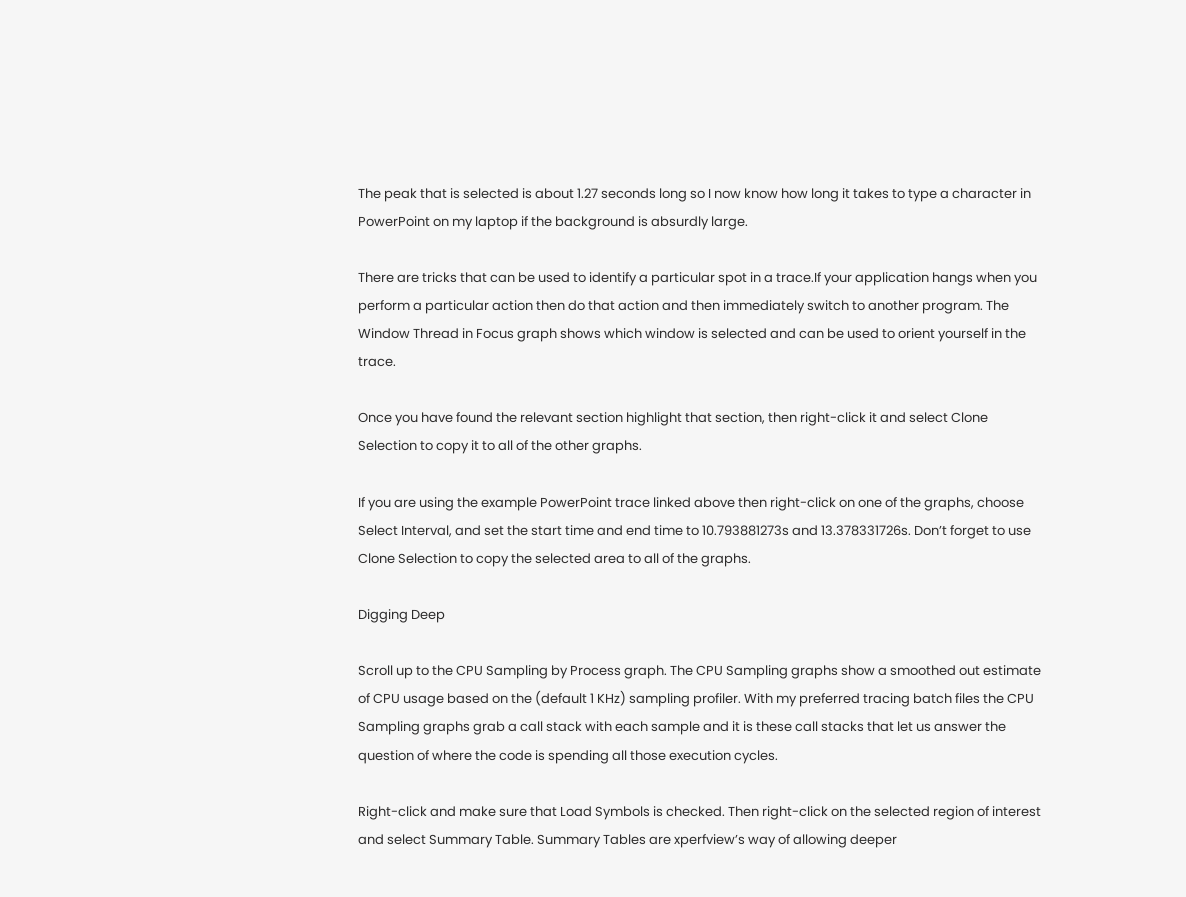The peak that is selected is about 1.27 seconds long so I now know how long it takes to type a character in PowerPoint on my laptop if the background is absurdly large.

There are tricks that can be used to identify a particular spot in a trace.If your application hangs when you perform a particular action then do that action and then immediately switch to another program. The Window Thread in Focus graph shows which window is selected and can be used to orient yourself in the trace.

Once you have found the relevant section highlight that section, then right-click it and select Clone Selection to copy it to all of the other graphs.

If you are using the example PowerPoint trace linked above then right-click on one of the graphs, choose Select Interval, and set the start time and end time to 10.793881273s and 13.378331726s. Don’t forget to use Clone Selection to copy the selected area to all of the graphs.

Digging Deep

Scroll up to the CPU Sampling by Process graph. The CPU Sampling graphs show a smoothed out estimate of CPU usage based on the (default 1 KHz) sampling profiler. With my preferred tracing batch files the CPU Sampling graphs grab a call stack with each sample and it is these call stacks that let us answer the question of where the code is spending all those execution cycles.

Right-click and make sure that Load Symbols is checked. Then right-click on the selected region of interest and select Summary Table. Summary Tables are xperfview’s way of allowing deeper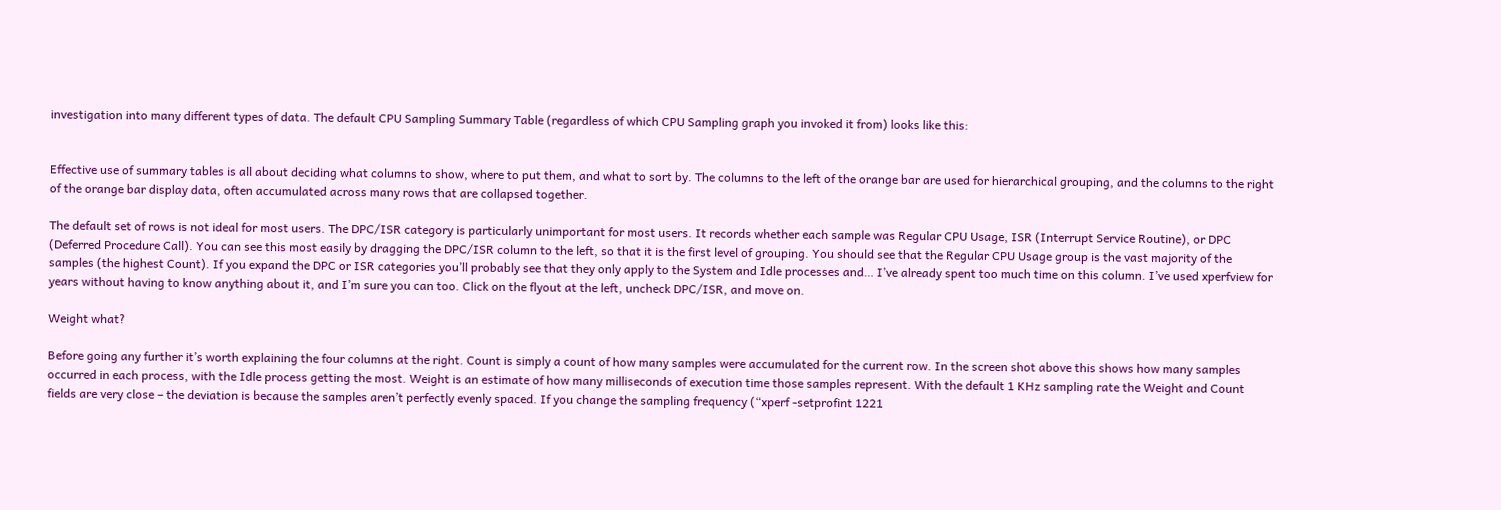investigation into many different types of data. The default CPU Sampling Summary Table (regardless of which CPU Sampling graph you invoked it from) looks like this:


Effective use of summary tables is all about deciding what columns to show, where to put them, and what to sort by. The columns to the left of the orange bar are used for hierarchical grouping, and the columns to the right of the orange bar display data, often accumulated across many rows that are collapsed together.

The default set of rows is not ideal for most users. The DPC/ISR category is particularly unimportant for most users. It records whether each sample was Regular CPU Usage, ISR (Interrupt Service Routine), or DPC (Deferred Procedure Call). You can see this most easily by dragging the DPC/ISR column to the left, so that it is the first level of grouping. You should see that the Regular CPU Usage group is the vast majority of the samples (the highest Count). If you expand the DPC or ISR categories you’ll probably see that they only apply to the System and Idle processes and… I’ve already spent too much time on this column. I’ve used xperfview for years without having to know anything about it, and I’m sure you can too. Click on the flyout at the left, uncheck DPC/ISR, and move on.

Weight what?

Before going any further it’s worth explaining the four columns at the right. Count is simply a count of how many samples were accumulated for the current row. In the screen shot above this shows how many samples occurred in each process, with the Idle process getting the most. Weight is an estimate of how many milliseconds of execution time those samples represent. With the default 1 KHz sampling rate the Weight and Count fields are very close – the deviation is because the samples aren’t perfectly evenly spaced. If you change the sampling frequency (“xperf -setprofint 1221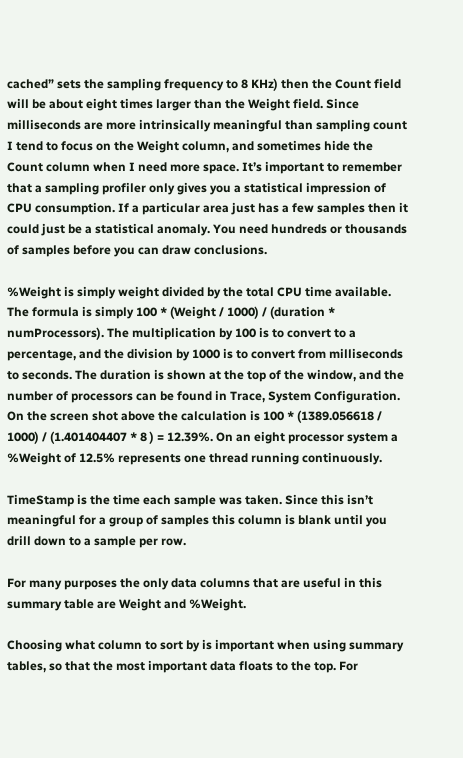cached” sets the sampling frequency to 8 KHz) then the Count field will be about eight times larger than the Weight field. Since milliseconds are more intrinsically meaningful than sampling count I tend to focus on the Weight column, and sometimes hide the Count column when I need more space. It’s important to remember that a sampling profiler only gives you a statistical impression of CPU consumption. If a particular area just has a few samples then it could just be a statistical anomaly. You need hundreds or thousands of samples before you can draw conclusions.

%Weight is simply weight divided by the total CPU time available. The formula is simply 100 * (Weight / 1000) / (duration * numProcessors). The multiplication by 100 is to convert to a percentage, and the division by 1000 is to convert from milliseconds to seconds. The duration is shown at the top of the window, and the number of processors can be found in Trace, System Configuration. On the screen shot above the calculation is 100 * (1389.056618 / 1000) / (1.401404407 * 8 ) = 12.39%. On an eight processor system a %Weight of 12.5% represents one thread running continuously.

TimeStamp is the time each sample was taken. Since this isn’t meaningful for a group of samples this column is blank until you drill down to a sample per row.

For many purposes the only data columns that are useful in this summary table are Weight and %Weight.

Choosing what column to sort by is important when using summary tables, so that the most important data floats to the top. For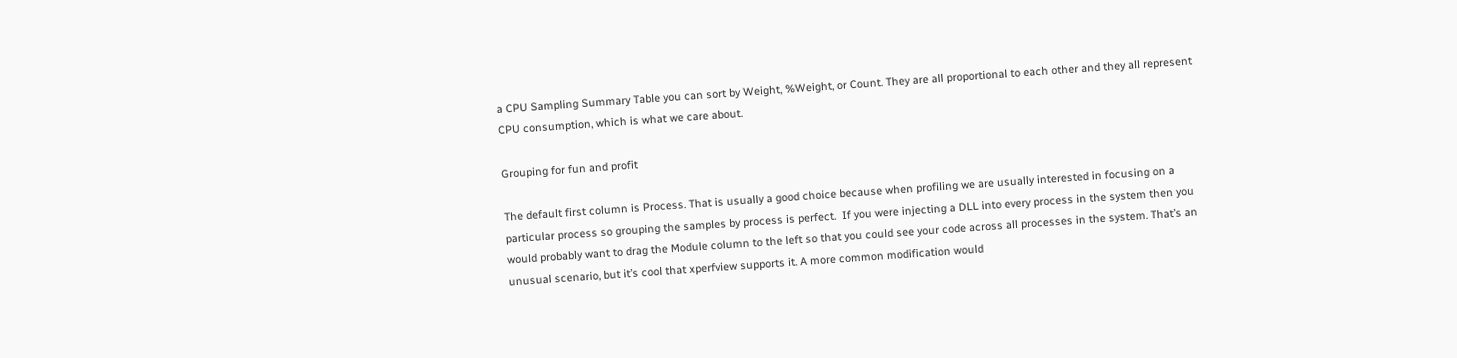a CPU Sampling Summary Table you can sort by Weight, %Weight, or Count. They are all proportional to each other and they all represent CPU consumption, which is what we care about.

Grouping for fun and profit

The default first column is Process. That is usually a good choice because when profiling we are usually interested in focusing on a particular process so grouping the samples by process is perfect.  If you were injecting a DLL into every process in the system then you would probably want to drag the Module column to the left so that you could see your code across all processes in the system. That’s an unusual scenario, but it’s cool that xperfview supports it. A more common modification would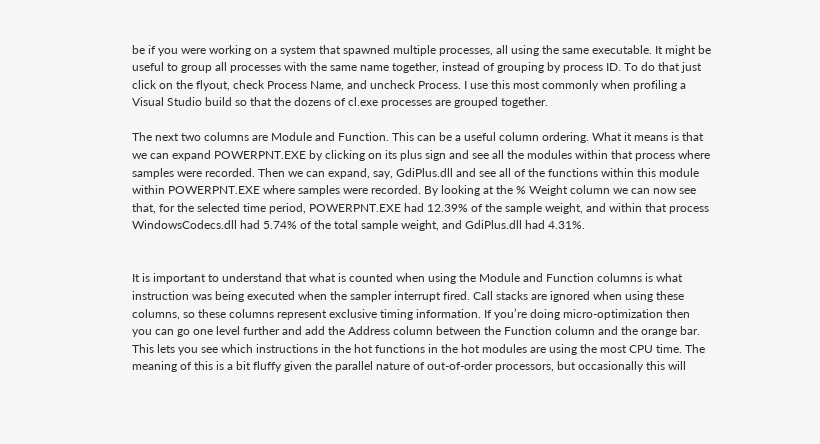be if you were working on a system that spawned multiple processes, all using the same executable. It might be useful to group all processes with the same name together, instead of grouping by process ID. To do that just click on the flyout, check Process Name, and uncheck Process. I use this most commonly when profiling a Visual Studio build so that the dozens of cl.exe processes are grouped together.

The next two columns are Module and Function. This can be a useful column ordering. What it means is that we can expand POWERPNT.EXE by clicking on its plus sign and see all the modules within that process where samples were recorded. Then we can expand, say, GdiPlus.dll and see all of the functions within this module within POWERPNT.EXE where samples were recorded. By looking at the % Weight column we can now see that, for the selected time period, POWERPNT.EXE had 12.39% of the sample weight, and within that process WindowsCodecs.dll had 5.74% of the total sample weight, and GdiPlus.dll had 4.31%.


It is important to understand that what is counted when using the Module and Function columns is what instruction was being executed when the sampler interrupt fired. Call stacks are ignored when using these columns, so these columns represent exclusive timing information. If you’re doing micro-optimization then you can go one level further and add the Address column between the Function column and the orange bar. This lets you see which instructions in the hot functions in the hot modules are using the most CPU time. The meaning of this is a bit fluffy given the parallel nature of out-of-order processors, but occasionally this will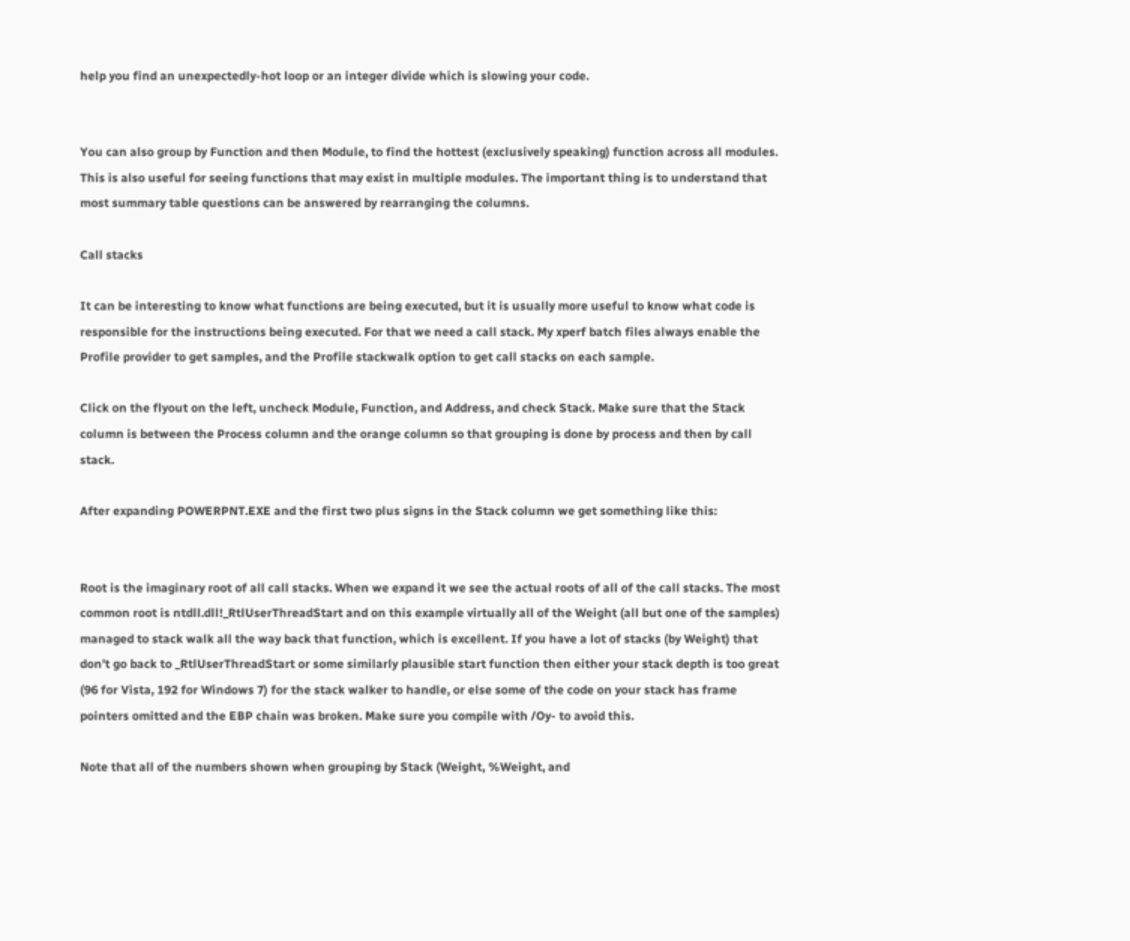help you find an unexpectedly-hot loop or an integer divide which is slowing your code.


You can also group by Function and then Module, to find the hottest (exclusively speaking) function across all modules. This is also useful for seeing functions that may exist in multiple modules. The important thing is to understand that most summary table questions can be answered by rearranging the columns.

Call stacks

It can be interesting to know what functions are being executed, but it is usually more useful to know what code is responsible for the instructions being executed. For that we need a call stack. My xperf batch files always enable the Profile provider to get samples, and the Profile stackwalk option to get call stacks on each sample.

Click on the flyout on the left, uncheck Module, Function, and Address, and check Stack. Make sure that the Stack column is between the Process column and the orange column so that grouping is done by process and then by call stack.

After expanding POWERPNT.EXE and the first two plus signs in the Stack column we get something like this:


Root is the imaginary root of all call stacks. When we expand it we see the actual roots of all of the call stacks. The most common root is ntdll.dll!_RtlUserThreadStart and on this example virtually all of the Weight (all but one of the samples) managed to stack walk all the way back that function, which is excellent. If you have a lot of stacks (by Weight) that don’t go back to _RtlUserThreadStart or some similarly plausible start function then either your stack depth is too great (96 for Vista, 192 for Windows 7) for the stack walker to handle, or else some of the code on your stack has frame pointers omitted and the EBP chain was broken. Make sure you compile with /Oy- to avoid this.

Note that all of the numbers shown when grouping by Stack (Weight, %Weight, and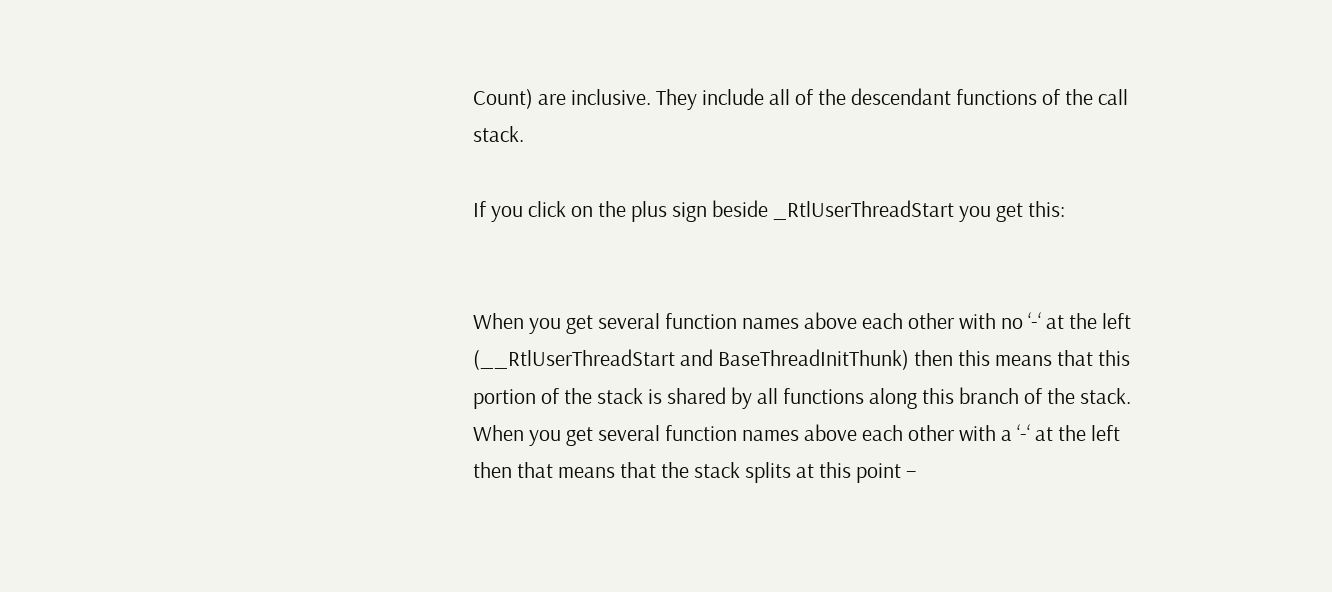Count) are inclusive. They include all of the descendant functions of the call stack.

If you click on the plus sign beside _RtlUserThreadStart you get this:


When you get several function names above each other with no ‘-‘ at the left (__RtlUserThreadStart and BaseThreadInitThunk) then this means that this portion of the stack is shared by all functions along this branch of the stack. When you get several function names above each other with a ‘-‘ at the left then that means that the stack splits at this point –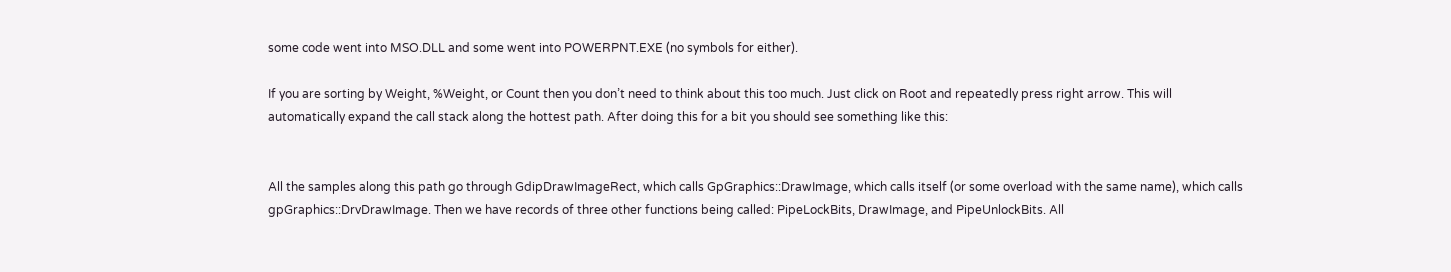some code went into MSO.DLL and some went into POWERPNT.EXE (no symbols for either).

If you are sorting by Weight, %Weight, or Count then you don’t need to think about this too much. Just click on Root and repeatedly press right arrow. This will automatically expand the call stack along the hottest path. After doing this for a bit you should see something like this:


All the samples along this path go through GdipDrawImageRect, which calls GpGraphics::DrawImage, which calls itself (or some overload with the same name), which calls gpGraphics::DrvDrawImage. Then we have records of three other functions being called: PipeLockBits, DrawImage, and PipeUnlockBits. All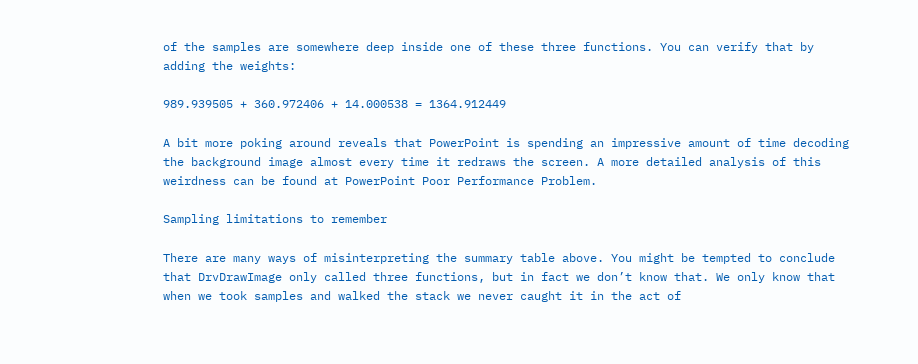of the samples are somewhere deep inside one of these three functions. You can verify that by adding the weights:

989.939505 + 360.972406 + 14.000538 = 1364.912449

A bit more poking around reveals that PowerPoint is spending an impressive amount of time decoding the background image almost every time it redraws the screen. A more detailed analysis of this weirdness can be found at PowerPoint Poor Performance Problem.

Sampling limitations to remember

There are many ways of misinterpreting the summary table above. You might be tempted to conclude that DrvDrawImage only called three functions, but in fact we don’t know that. We only know that when we took samples and walked the stack we never caught it in the act of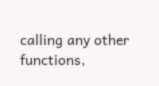calling any other functions,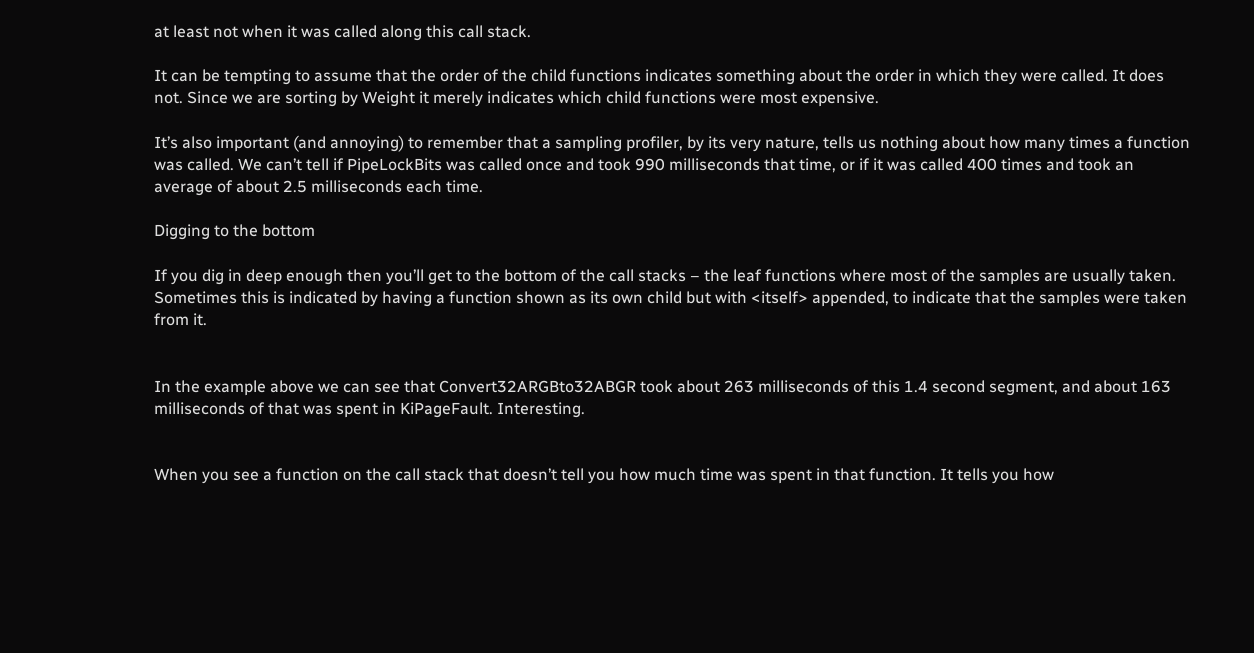at least not when it was called along this call stack.

It can be tempting to assume that the order of the child functions indicates something about the order in which they were called. It does not. Since we are sorting by Weight it merely indicates which child functions were most expensive.

It’s also important (and annoying) to remember that a sampling profiler, by its very nature, tells us nothing about how many times a function was called. We can’t tell if PipeLockBits was called once and took 990 milliseconds that time, or if it was called 400 times and took an average of about 2.5 milliseconds each time.

Digging to the bottom

If you dig in deep enough then you’ll get to the bottom of the call stacks – the leaf functions where most of the samples are usually taken. Sometimes this is indicated by having a function shown as its own child but with <itself> appended, to indicate that the samples were taken from it.


In the example above we can see that Convert32ARGBto32ABGR took about 263 milliseconds of this 1.4 second segment, and about 163 milliseconds of that was spent in KiPageFault. Interesting.


When you see a function on the call stack that doesn’t tell you how much time was spent in that function. It tells you how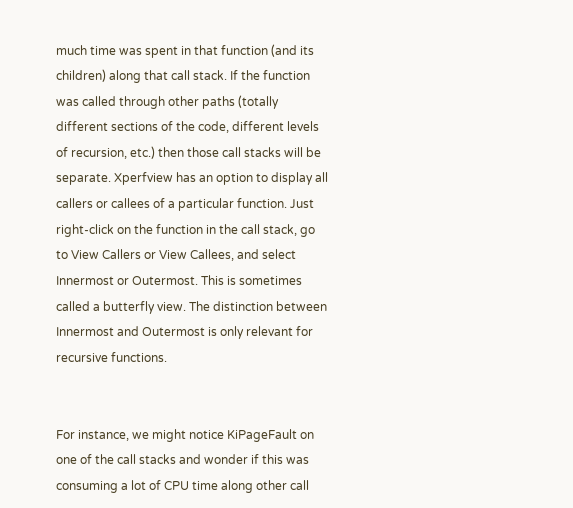much time was spent in that function (and its children) along that call stack. If the function was called through other paths (totally different sections of the code, different levels of recursion, etc.) then those call stacks will be separate. Xperfview has an option to display all callers or callees of a particular function. Just right-click on the function in the call stack, go to View Callers or View Callees, and select Innermost or Outermost. This is sometimes called a butterfly view. The distinction between Innermost and Outermost is only relevant for recursive functions.


For instance, we might notice KiPageFault on one of the call stacks and wonder if this was consuming a lot of CPU time along other call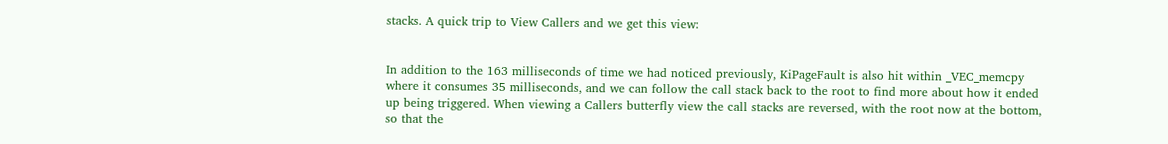stacks. A quick trip to View Callers and we get this view:


In addition to the 163 milliseconds of time we had noticed previously, KiPageFault is also hit within _VEC_memcpy where it consumes 35 milliseconds, and we can follow the call stack back to the root to find more about how it ended up being triggered. When viewing a Callers butterfly view the call stacks are reversed, with the root now at the bottom, so that the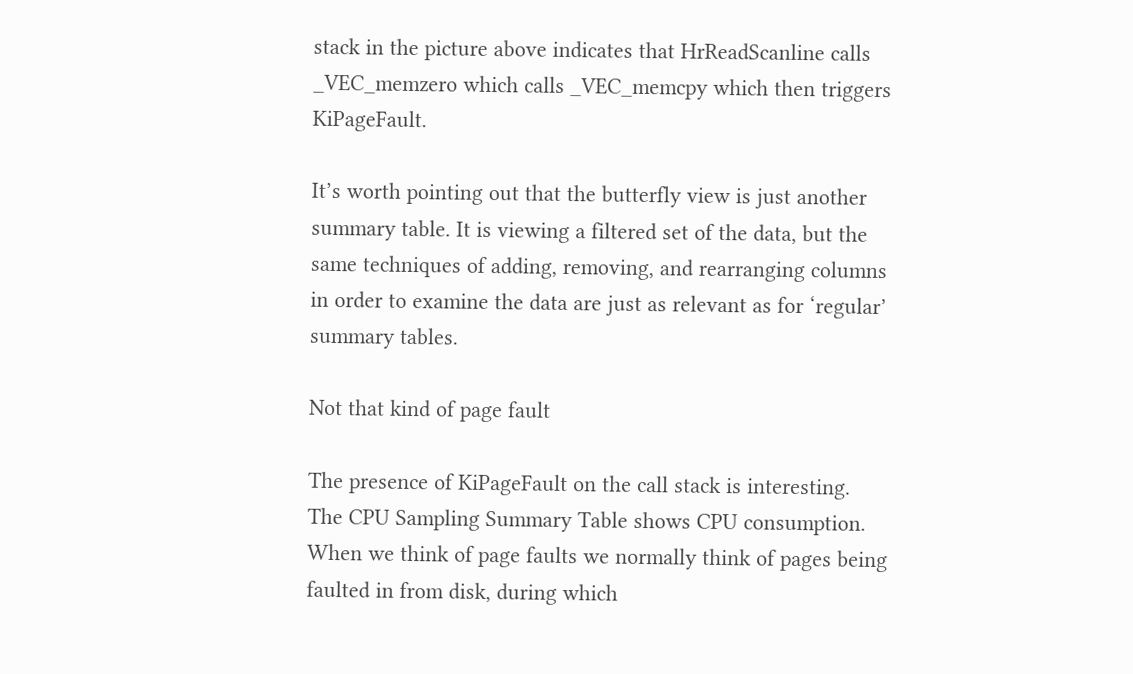stack in the picture above indicates that HrReadScanline calls _VEC_memzero which calls _VEC_memcpy which then triggers KiPageFault.

It’s worth pointing out that the butterfly view is just another summary table. It is viewing a filtered set of the data, but the same techniques of adding, removing, and rearranging columns in order to examine the data are just as relevant as for ‘regular’ summary tables.

Not that kind of page fault

The presence of KiPageFault on the call stack is interesting. The CPU Sampling Summary Table shows CPU consumption. When we think of page faults we normally think of pages being faulted in from disk, during which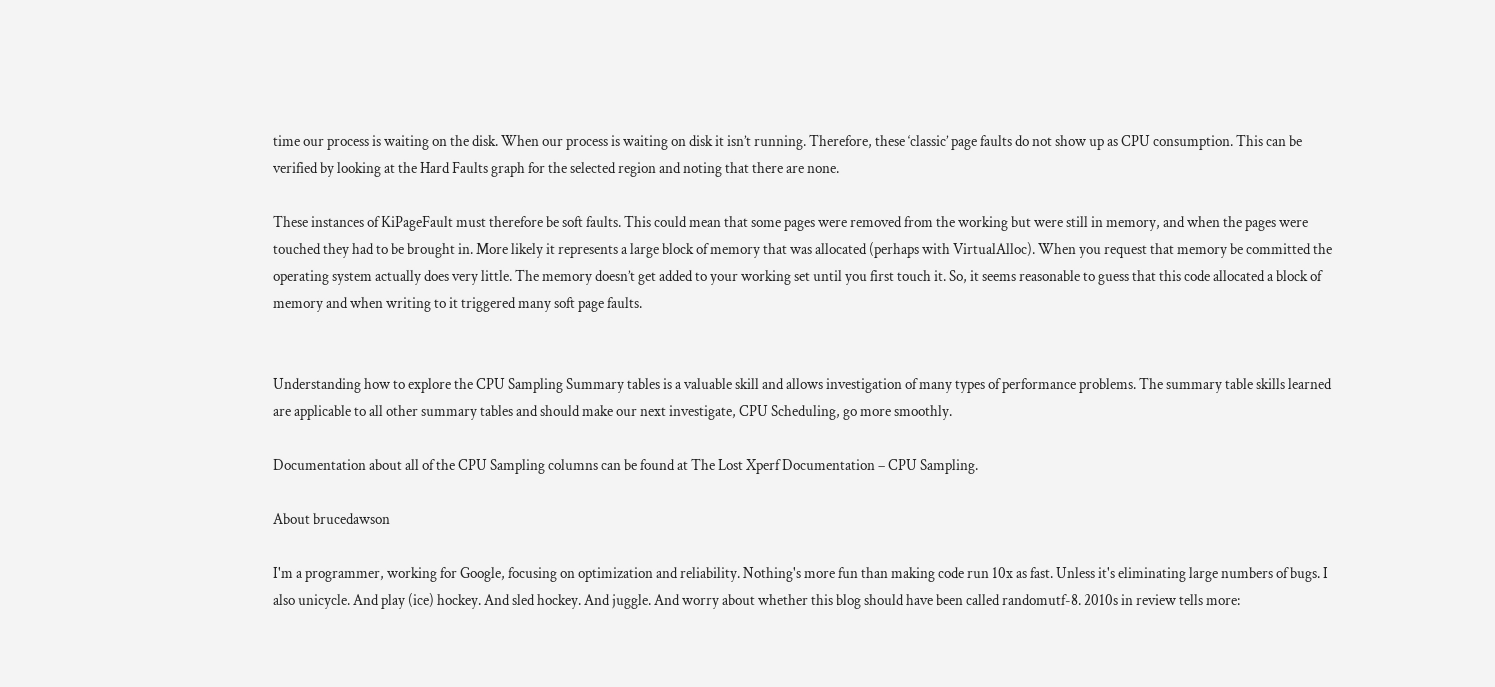time our process is waiting on the disk. When our process is waiting on disk it isn’t running. Therefore, these ‘classic’ page faults do not show up as CPU consumption. This can be verified by looking at the Hard Faults graph for the selected region and noting that there are none.

These instances of KiPageFault must therefore be soft faults. This could mean that some pages were removed from the working but were still in memory, and when the pages were touched they had to be brought in. More likely it represents a large block of memory that was allocated (perhaps with VirtualAlloc). When you request that memory be committed the operating system actually does very little. The memory doesn’t get added to your working set until you first touch it. So, it seems reasonable to guess that this code allocated a block of memory and when writing to it triggered many soft page faults.


Understanding how to explore the CPU Sampling Summary tables is a valuable skill and allows investigation of many types of performance problems. The summary table skills learned are applicable to all other summary tables and should make our next investigate, CPU Scheduling, go more smoothly.

Documentation about all of the CPU Sampling columns can be found at The Lost Xperf Documentation – CPU Sampling.

About brucedawson

I'm a programmer, working for Google, focusing on optimization and reliability. Nothing's more fun than making code run 10x as fast. Unless it's eliminating large numbers of bugs. I also unicycle. And play (ice) hockey. And sled hockey. And juggle. And worry about whether this blog should have been called randomutf-8. 2010s in review tells more: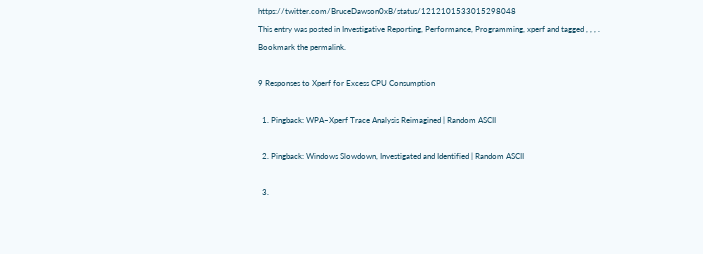https://twitter.com/BruceDawson0xB/status/1212101533015298048
This entry was posted in Investigative Reporting, Performance, Programming, xperf and tagged , , , . Bookmark the permalink.

9 Responses to Xperf for Excess CPU Consumption

  1. Pingback: WPA–Xperf Trace Analysis Reimagined | Random ASCII

  2. Pingback: Windows Slowdown, Investigated and Identified | Random ASCII

  3.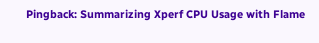Pingback: Summarizing Xperf CPU Usage with Flame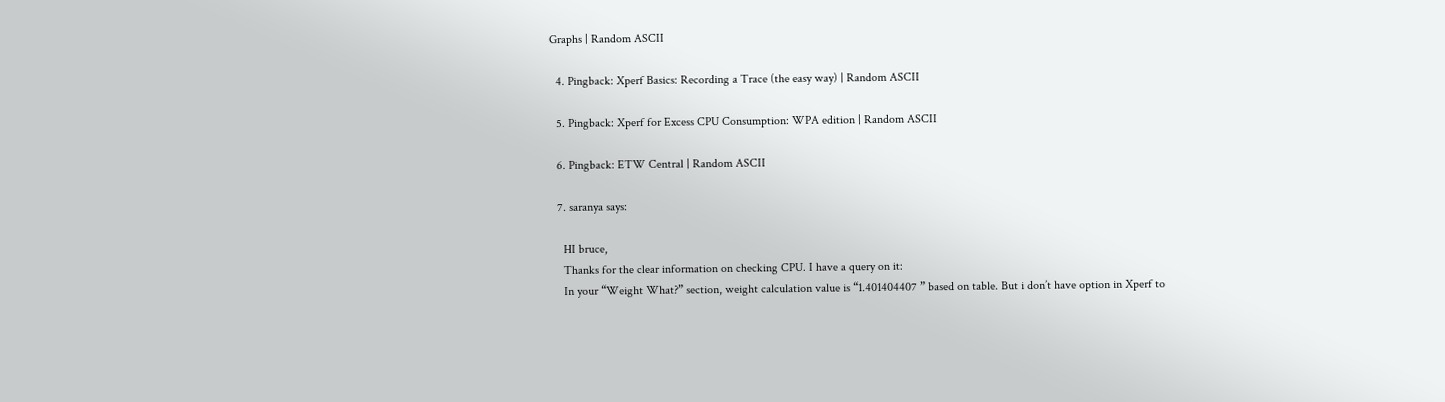Graphs | Random ASCII

  4. Pingback: Xperf Basics: Recording a Trace (the easy way) | Random ASCII

  5. Pingback: Xperf for Excess CPU Consumption: WPA edition | Random ASCII

  6. Pingback: ETW Central | Random ASCII

  7. saranya says:

    HI bruce,
    Thanks for the clear information on checking CPU. I have a query on it:
    In your “Weight What?” section, weight calculation value is “1.401404407 ” based on table. But i don’t have option in Xperf to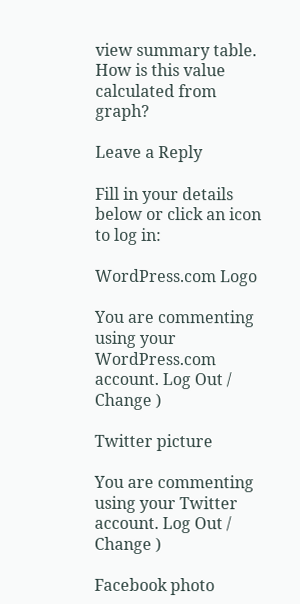view summary table. How is this value calculated from graph?

Leave a Reply

Fill in your details below or click an icon to log in:

WordPress.com Logo

You are commenting using your WordPress.com account. Log Out /  Change )

Twitter picture

You are commenting using your Twitter account. Log Out /  Change )

Facebook photo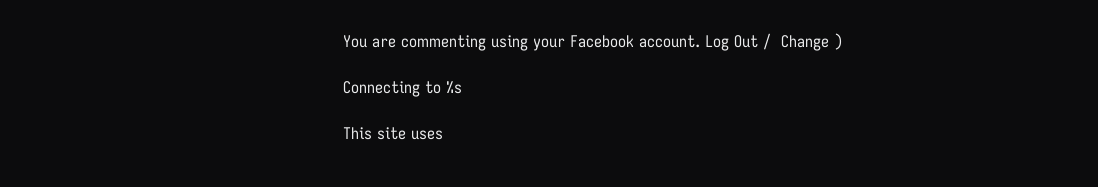You are commenting using your Facebook account. Log Out /  Change )

Connecting to %s

This site uses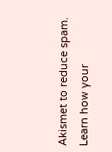Akismet to reduce spam. Learn how your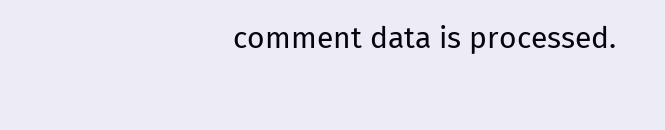comment data is processed.